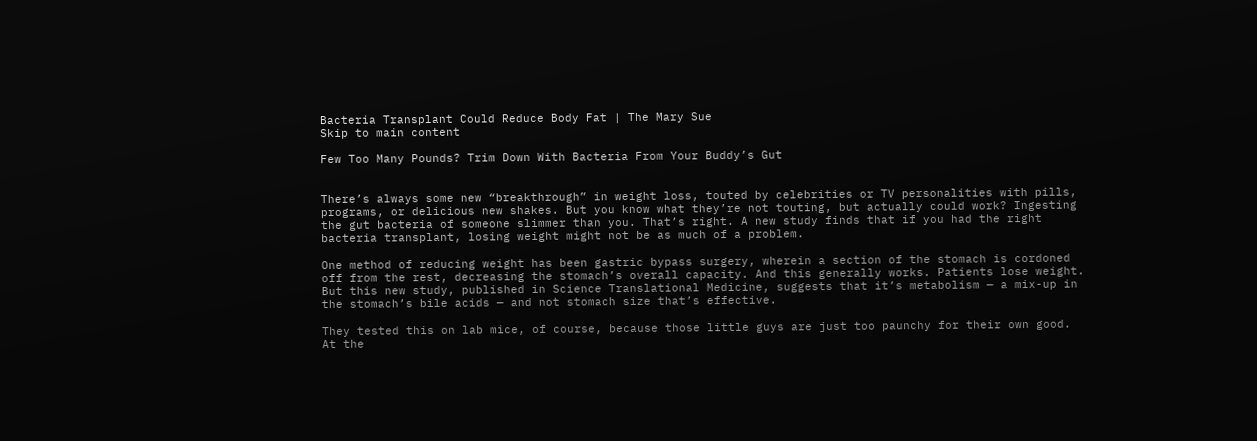Bacteria Transplant Could Reduce Body Fat | The Mary Sue
Skip to main content

Few Too Many Pounds? Trim Down With Bacteria From Your Buddy’s Gut


There’s always some new “breakthrough” in weight loss, touted by celebrities or TV personalities with pills, programs, or delicious new shakes. But you know what they’re not touting, but actually could work? Ingesting the gut bacteria of someone slimmer than you. That’s right. A new study finds that if you had the right bacteria transplant, losing weight might not be as much of a problem.

One method of reducing weight has been gastric bypass surgery, wherein a section of the stomach is cordoned off from the rest, decreasing the stomach’s overall capacity. And this generally works. Patients lose weight. But this new study, published in Science Translational Medicine, suggests that it’s metabolism — a mix-up in the stomach’s bile acids — and not stomach size that’s effective.

They tested this on lab mice, of course, because those little guys are just too paunchy for their own good. At the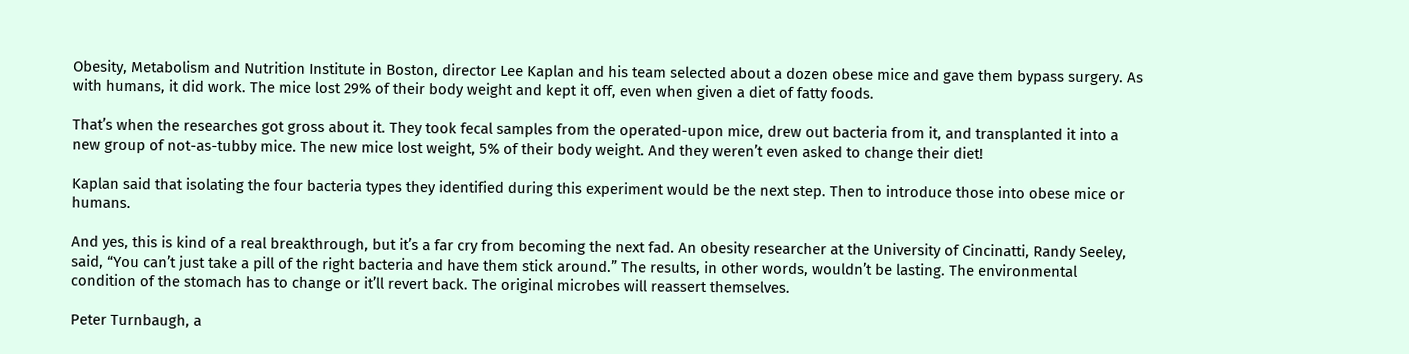Obesity, Metabolism and Nutrition Institute in Boston, director Lee Kaplan and his team selected about a dozen obese mice and gave them bypass surgery. As with humans, it did work. The mice lost 29% of their body weight and kept it off, even when given a diet of fatty foods.

That’s when the researches got gross about it. They took fecal samples from the operated-upon mice, drew out bacteria from it, and transplanted it into a new group of not-as-tubby mice. The new mice lost weight, 5% of their body weight. And they weren’t even asked to change their diet!

Kaplan said that isolating the four bacteria types they identified during this experiment would be the next step. Then to introduce those into obese mice or humans.

And yes, this is kind of a real breakthrough, but it’s a far cry from becoming the next fad. An obesity researcher at the University of Cincinatti, Randy Seeley, said, “You can’t just take a pill of the right bacteria and have them stick around.” The results, in other words, wouldn’t be lasting. The environmental condition of the stomach has to change or it’ll revert back. The original microbes will reassert themselves.

Peter Turnbaugh, a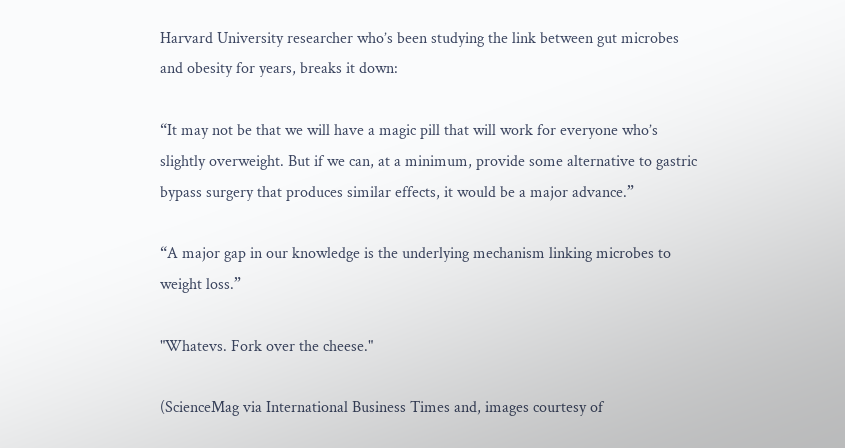Harvard University researcher who’s been studying the link between gut microbes and obesity for years, breaks it down:

“It may not be that we will have a magic pill that will work for everyone who’s slightly overweight. But if we can, at a minimum, provide some alternative to gastric bypass surgery that produces similar effects, it would be a major advance.”

“A major gap in our knowledge is the underlying mechanism linking microbes to weight loss.”

"Whatevs. Fork over the cheese."

(ScienceMag via International Business Times and, images courtesy of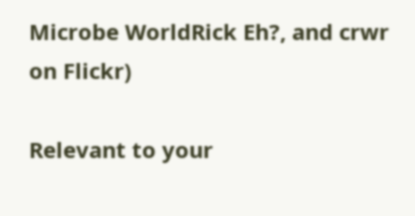Microbe WorldRick Eh?, and crwr on Flickr)

Relevant to your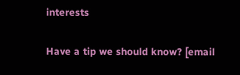interests

Have a tip we should know? [email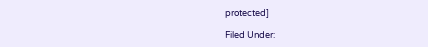protected]

Filed Under: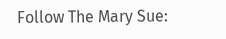Follow The Mary Sue: